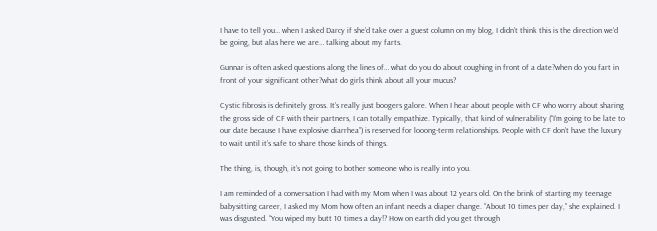I have to tell you… when I asked Darcy if she’d take over a guest column on my blog, I didn’t think this is the direction we’d be going, but alas here we are… talking about my farts.

Gunnar is often asked questions along the lines of… what do you do about coughing in front of a date?when do you fart in front of your significant other?what do girls think about all your mucus?

Cystic fibrosis is definitely gross. It’s really just boogers galore. When I hear about people with CF who worry about sharing the gross side of CF with their partners, I can totally empathize. Typically, that kind of vulnerability (“I’m going to be late to our date because I have explosive diarrhea”) is reserved for looong-term relationships. People with CF don’t have the luxury to wait until it’s safe to share those kinds of things.

The thing, is, though, it’s not going to bother someone who is really into you.

I am reminded of a conversation I had with my Mom when I was about 12 years old. On the brink of starting my teenage babysitting career, I asked my Mom how often an infant needs a diaper change. “About 10 times per day,” she explained. I was disgusted. “You wiped my butt 10 times a day!? How on earth did you get through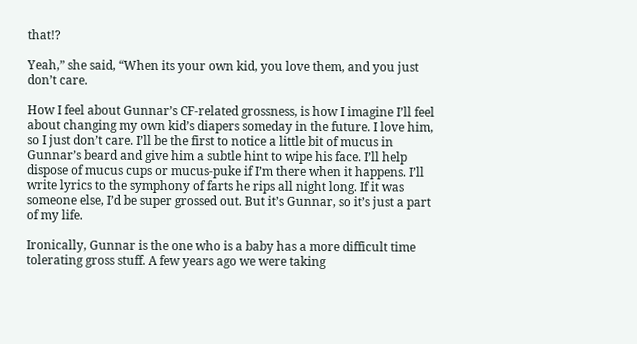that!?

Yeah,” she said, “When its your own kid, you love them, and you just don’t care.

How I feel about Gunnar’s CF-related grossness, is how I imagine I’ll feel about changing my own kid’s diapers someday in the future. I love him, so I just don’t care. I’ll be the first to notice a little bit of mucus in Gunnar’s beard and give him a subtle hint to wipe his face. I’ll help dispose of mucus cups or mucus-puke if I’m there when it happens. I’ll write lyrics to the symphony of farts he rips all night long. If it was someone else, I’d be super grossed out. But it’s Gunnar, so it’s just a part of my life.

Ironically, Gunnar is the one who is a baby has a more difficult time tolerating gross stuff. A few years ago we were taking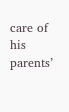care of his parents’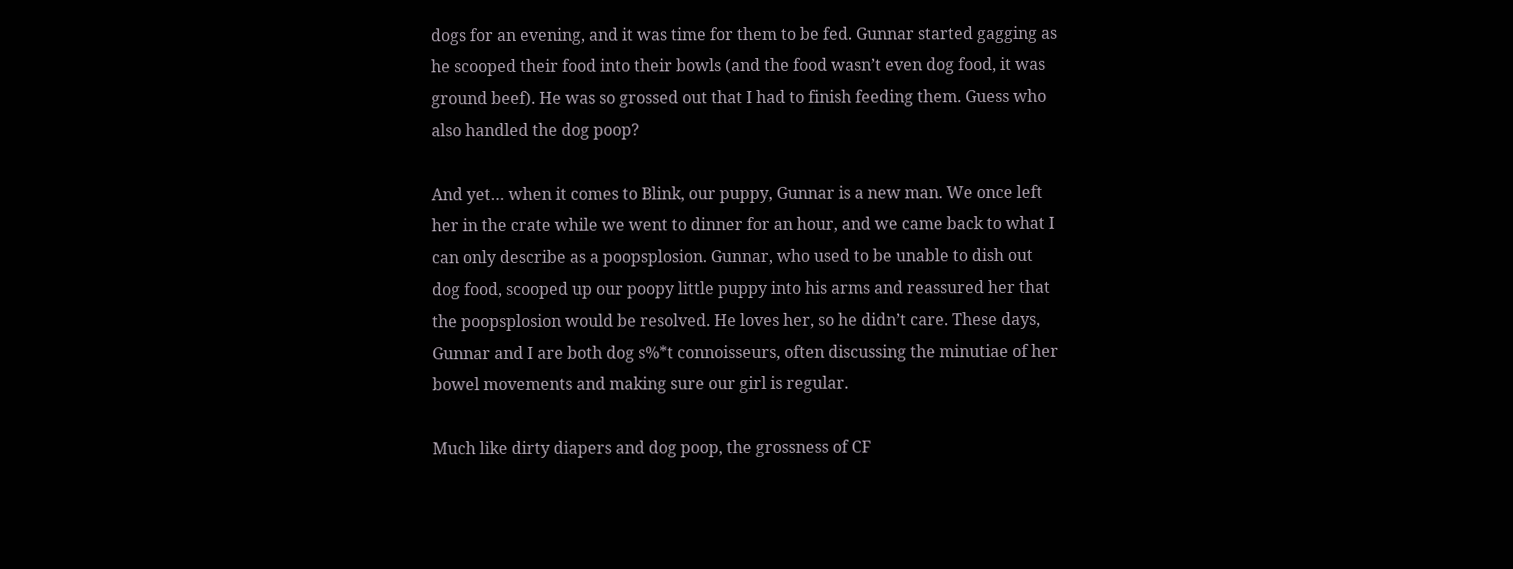dogs for an evening, and it was time for them to be fed. Gunnar started gagging as he scooped their food into their bowls (and the food wasn’t even dog food, it was ground beef). He was so grossed out that I had to finish feeding them. Guess who also handled the dog poop?

And yet… when it comes to Blink, our puppy, Gunnar is a new man. We once left her in the crate while we went to dinner for an hour, and we came back to what I can only describe as a poopsplosion. Gunnar, who used to be unable to dish out dog food, scooped up our poopy little puppy into his arms and reassured her that the poopsplosion would be resolved. He loves her, so he didn’t care. These days, Gunnar and I are both dog s%*t connoisseurs, often discussing the minutiae of her bowel movements and making sure our girl is regular.

Much like dirty diapers and dog poop, the grossness of CF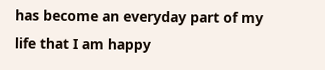has become an everyday part of my life that I am happy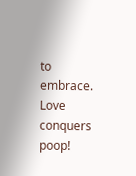to embrace. Love conquers poop!